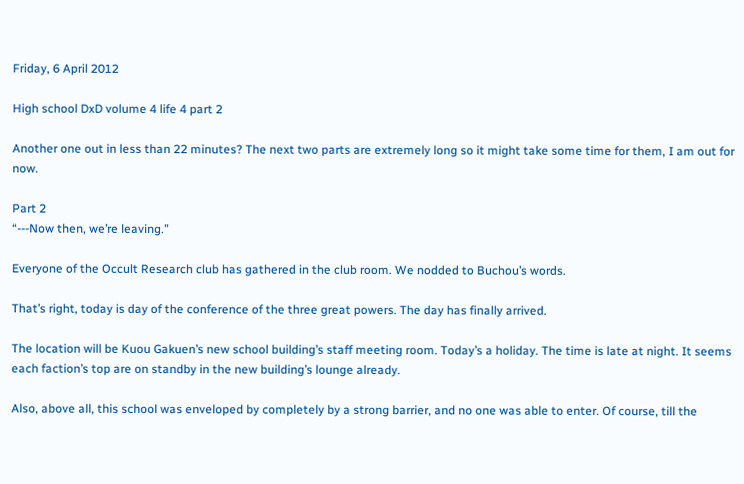Friday, 6 April 2012

High school DxD volume 4 life 4 part 2

Another one out in less than 22 minutes? The next two parts are extremely long so it might take some time for them, I am out for now.

Part 2
“---Now then, we’re leaving.”

Everyone of the Occult Research club has gathered in the club room. We nodded to Buchou’s words.

That’s right, today is day of the conference of the three great powers. The day has finally arrived.

The location will be Kuou Gakuen’s new school building’s staff meeting room. Today’s a holiday. The time is late at night. It seems each faction’s top are on standby in the new building’s lounge already.

Also, above all, this school was enveloped by completely by a strong barrier, and no one was able to enter. Of course, till the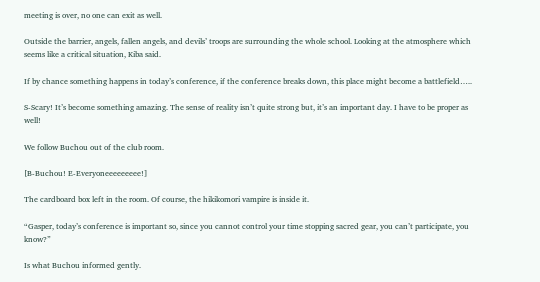meeting is over, no one can exit as well.

Outside the barrier, angels, fallen angels, and devils’ troops are surrounding the whole school. Looking at the atmosphere which seems like a critical situation, Kiba said.

If by chance something happens in today’s conference, if the conference breaks down, this place might become a battlefield…..

S-Scary! It’s become something amazing. The sense of reality isn’t quite strong but, it’s an important day. I have to be proper as well!

We follow Buchou out of the club room.

[B-Buchou! E-Everyoneeeeeeeee!]

The cardboard box left in the room. Of course, the hikikomori vampire is inside it.

“Gasper, today’s conference is important so, since you cannot control your time stopping sacred gear, you can’t participate, you know?”

Is what Buchou informed gently.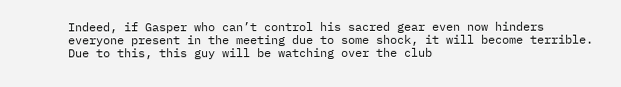Indeed, if Gasper who can’t control his sacred gear even now hinders everyone present in the meeting due to some shock, it will become terrible. Due to this, this guy will be watching over the club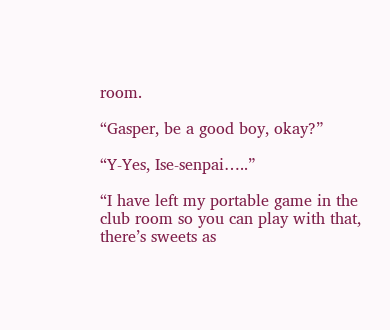room.

“Gasper, be a good boy, okay?”

“Y-Yes, Ise-senpai…..”

“I have left my portable game in the club room so you can play with that, there’s sweets as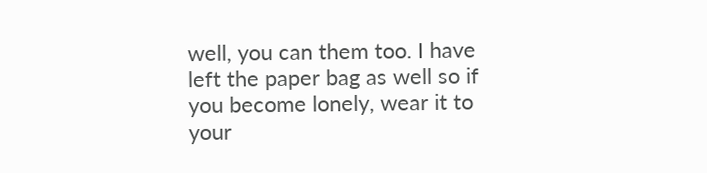well, you can them too. I have left the paper bag as well so if you become lonely, wear it to your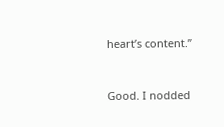heart’s content.”


Good. I nodded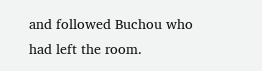and followed Buchou who had left the room.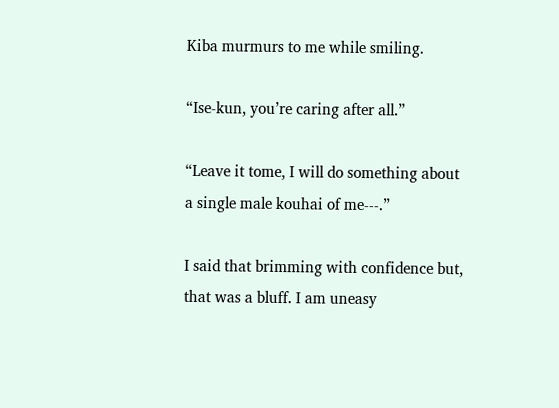Kiba murmurs to me while smiling.

“Ise-kun, you’re caring after all.”

“Leave it tome, I will do something about a single male kouhai of me---.”

I said that brimming with confidence but, that was a bluff. I am uneasy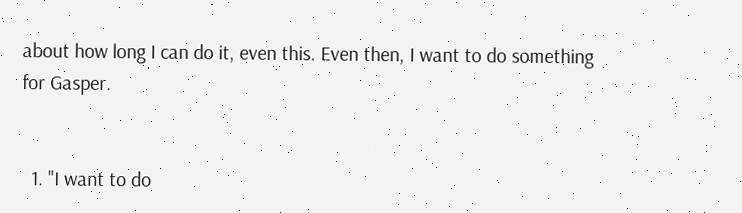about how long I can do it, even this. Even then, I want to do something for Gasper.


  1. "I want to do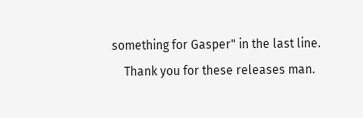something for Gasper" in the last line.
    Thank you for these releases man.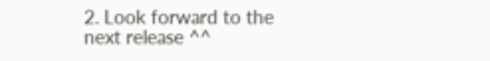2. Look forward to the next release ^^